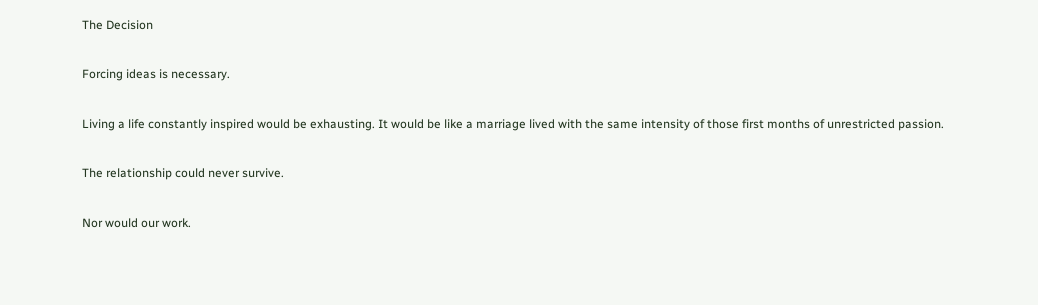The Decision

Forcing ideas is necessary.

Living a life constantly inspired would be exhausting. It would be like a marriage lived with the same intensity of those first months of unrestricted passion.

The relationship could never survive.

Nor would our work.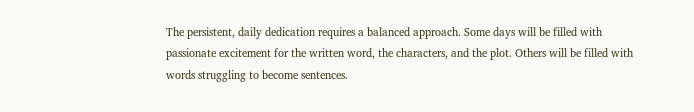The persistent, daily dedication requires a balanced approach. Some days will be filled with passionate excitement for the written word, the characters, and the plot. Others will be filled with words struggling to become sentences.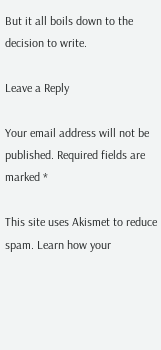But it all boils down to the decision to write.

Leave a Reply

Your email address will not be published. Required fields are marked *

This site uses Akismet to reduce spam. Learn how your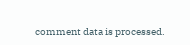comment data is processed.